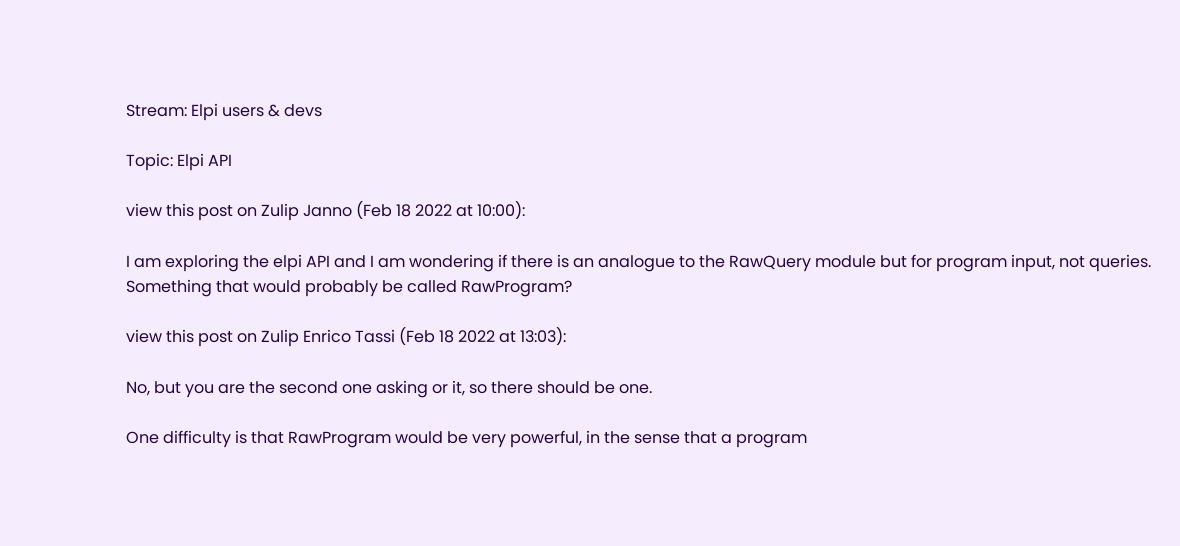Stream: Elpi users & devs

Topic: Elpi API

view this post on Zulip Janno (Feb 18 2022 at 10:00):

I am exploring the elpi API and I am wondering if there is an analogue to the RawQuery module but for program input, not queries. Something that would probably be called RawProgram?

view this post on Zulip Enrico Tassi (Feb 18 2022 at 13:03):

No, but you are the second one asking or it, so there should be one.

One difficulty is that RawProgram would be very powerful, in the sense that a program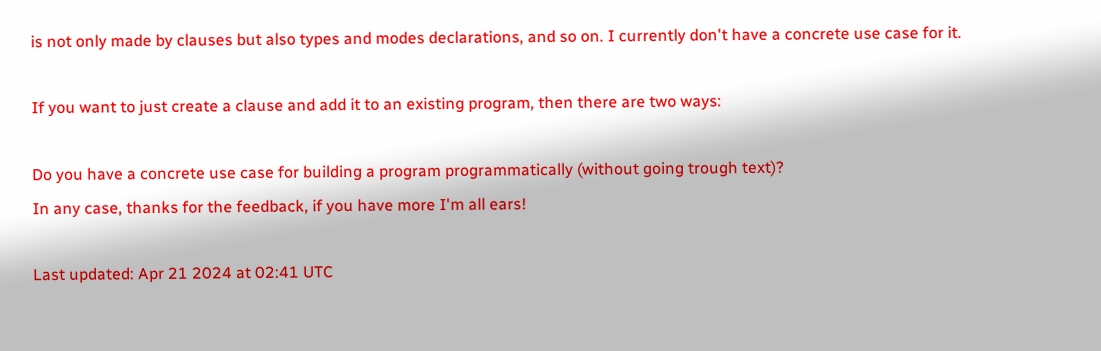is not only made by clauses but also types and modes declarations, and so on. I currently don't have a concrete use case for it.

If you want to just create a clause and add it to an existing program, then there are two ways:

Do you have a concrete use case for building a program programmatically (without going trough text)?
In any case, thanks for the feedback, if you have more I'm all ears!

Last updated: Apr 21 2024 at 02:41 UTC